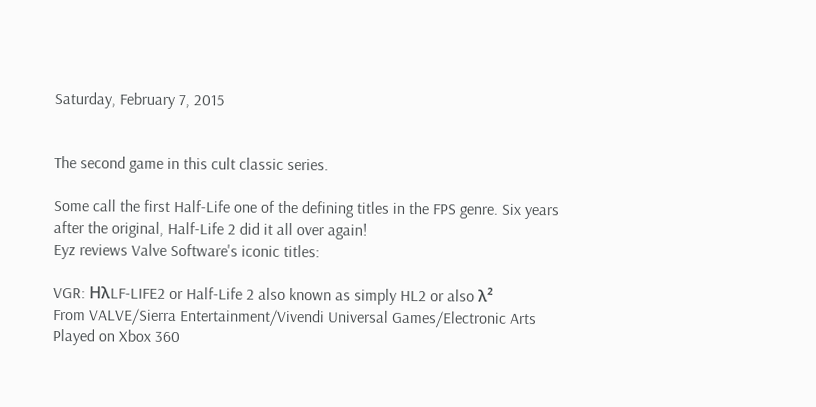Saturday, February 7, 2015


The second game in this cult classic series.

Some call the first Half-Life one of the defining titles in the FPS genre. Six years after the original, Half-Life 2 did it all over again!
Eyz reviews Valve Software's iconic titles:

VGR: HλLF-LIFE2 or Half-Life 2 also known as simply HL2 or also λ²
From VALVE/Sierra Entertainment/Vivendi Universal Games/Electronic Arts
Played on Xbox 360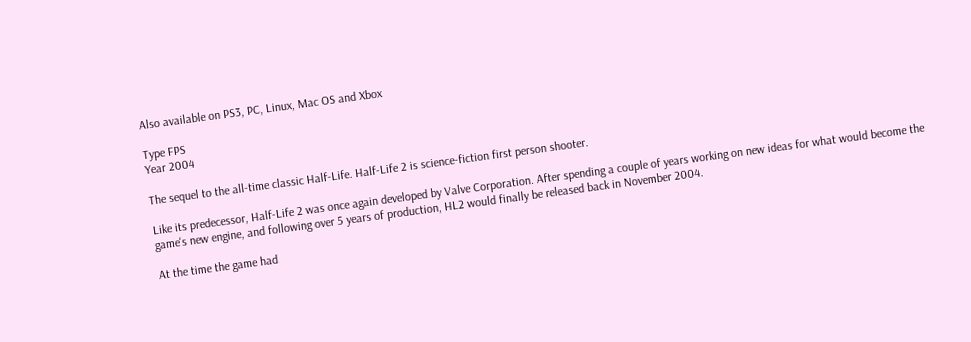Also available on PS3, PC, Linux, Mac OS and Xbox

Type FPS
Year 2004

The sequel to the all-time classic Half-Life. Half-Life 2 is science-fiction first person shooter.

Like its predecessor, Half-Life 2 was once again developed by Valve Corporation. After spending a couple of years working on new ideas for what would become the game's new engine, and following over 5 years of production, HL2 would finally be released back in November 2004.

At the time the game had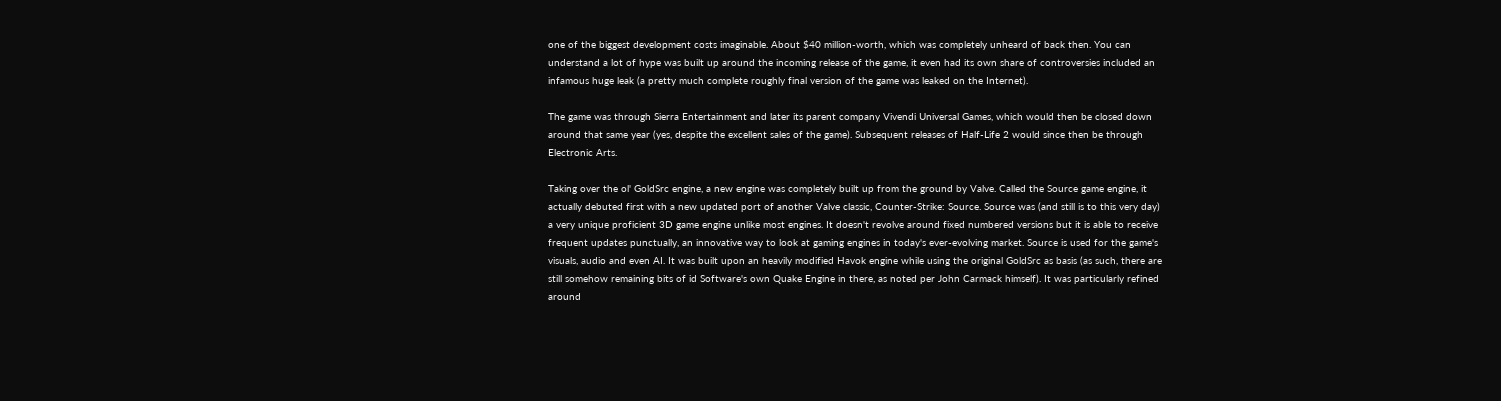one of the biggest development costs imaginable. About $40 million-worth, which was completely unheard of back then. You can understand a lot of hype was built up around the incoming release of the game, it even had its own share of controversies included an infamous huge leak (a pretty much complete roughly final version of the game was leaked on the Internet).

The game was through Sierra Entertainment and later its parent company Vivendi Universal Games, which would then be closed down around that same year (yes, despite the excellent sales of the game). Subsequent releases of Half-Life 2 would since then be through Electronic Arts.

Taking over the ol' GoldSrc engine, a new engine was completely built up from the ground by Valve. Called the Source game engine, it actually debuted first with a new updated port of another Valve classic, Counter-Strike: Source. Source was (and still is to this very day) a very unique proficient 3D game engine unlike most engines. It doesn't revolve around fixed numbered versions but it is able to receive frequent updates punctually, an innovative way to look at gaming engines in today's ever-evolving market. Source is used for the game's visuals, audio and even AI. It was built upon an heavily modified Havok engine while using the original GoldSrc as basis (as such, there are still somehow remaining bits of id Software's own Quake Engine in there, as noted per John Carmack himself). It was particularly refined around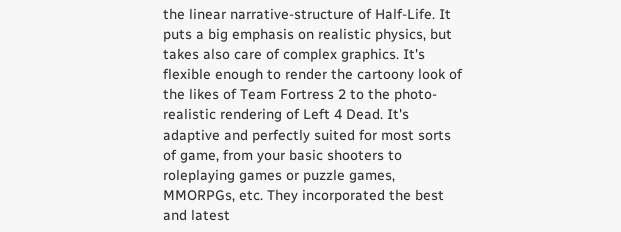the linear narrative-structure of Half-Life. It puts a big emphasis on realistic physics, but takes also care of complex graphics. It's flexible enough to render the cartoony look of the likes of Team Fortress 2 to the photo-realistic rendering of Left 4 Dead. It's adaptive and perfectly suited for most sorts of game, from your basic shooters to roleplaying games or puzzle games, MMORPGs, etc. They incorporated the best and latest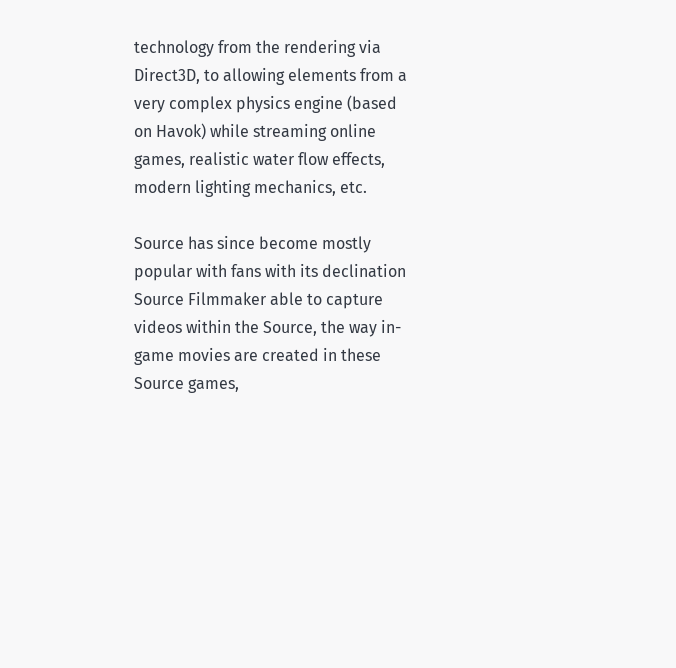technology from the rendering via Direct3D, to allowing elements from a very complex physics engine (based on Havok) while streaming online games, realistic water flow effects, modern lighting mechanics, etc.

Source has since become mostly popular with fans with its declination Source Filmmaker able to capture videos within the Source, the way in-game movies are created in these Source games,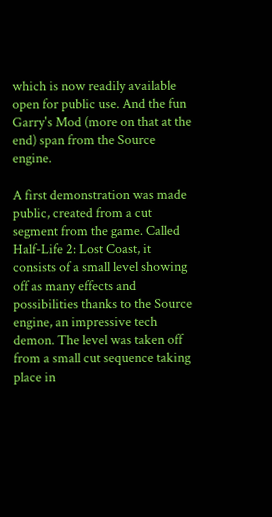which is now readily available open for public use. And the fun Garry's Mod (more on that at the end) span from the Source engine.

A first demonstration was made public, created from a cut segment from the game. Called Half-Life 2: Lost Coast, it consists of a small level showing off as many effects and possibilities thanks to the Source engine, an impressive tech demon. The level was taken off from a small cut sequence taking place in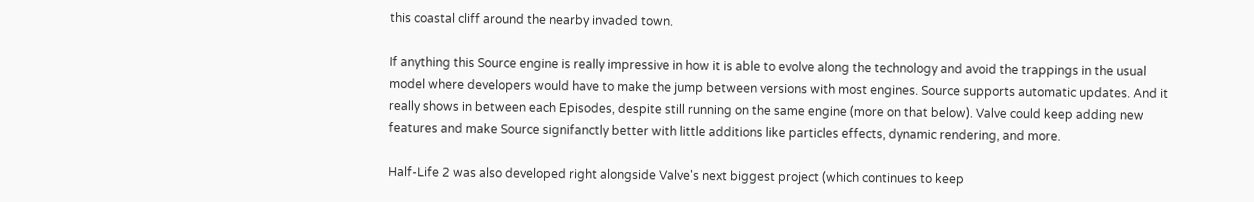this coastal cliff around the nearby invaded town.

If anything this Source engine is really impressive in how it is able to evolve along the technology and avoid the trappings in the usual model where developers would have to make the jump between versions with most engines. Source supports automatic updates. And it really shows in between each Episodes, despite still running on the same engine (more on that below). Valve could keep adding new features and make Source signifanctly better with little additions like particles effects, dynamic rendering, and more.

Half-Life 2 was also developed right alongside Valve's next biggest project (which continues to keep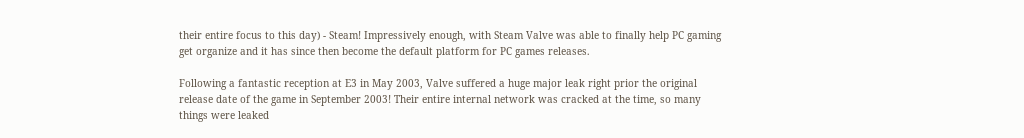their entire focus to this day) - Steam! Impressively enough, with Steam Valve was able to finally help PC gaming get organize and it has since then become the default platform for PC games releases.

Following a fantastic reception at E3 in May 2003, Valve suffered a huge major leak right prior the original release date of the game in September 2003! Their entire internal network was cracked at the time, so many things were leaked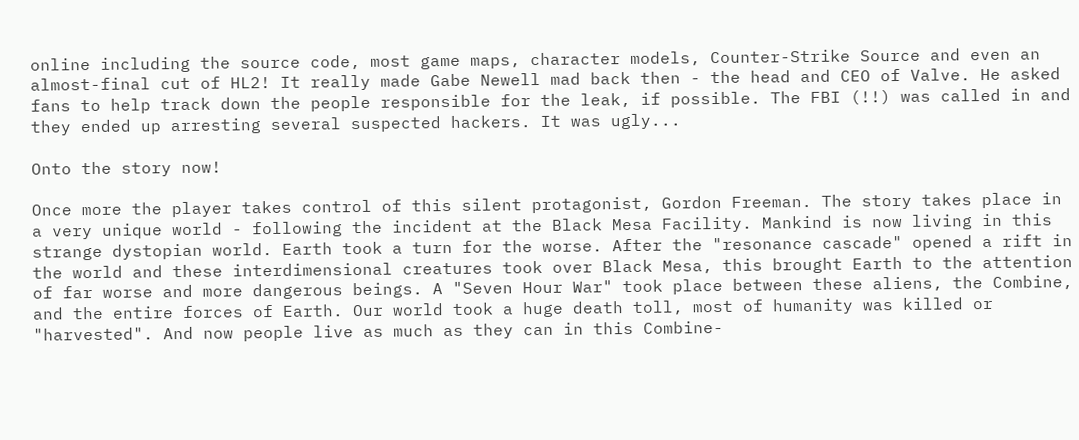online including the source code, most game maps, character models, Counter-Strike Source and even an almost-final cut of HL2! It really made Gabe Newell mad back then - the head and CEO of Valve. He asked fans to help track down the people responsible for the leak, if possible. The FBI (!!) was called in and they ended up arresting several suspected hackers. It was ugly...

Onto the story now!

Once more the player takes control of this silent protagonist, Gordon Freeman. The story takes place in a very unique world - following the incident at the Black Mesa Facility. Mankind is now living in this strange dystopian world. Earth took a turn for the worse. After the "resonance cascade" opened a rift in the world and these interdimensional creatures took over Black Mesa, this brought Earth to the attention of far worse and more dangerous beings. A "Seven Hour War" took place between these aliens, the Combine, and the entire forces of Earth. Our world took a huge death toll, most of humanity was killed or "harvested". And now people live as much as they can in this Combine-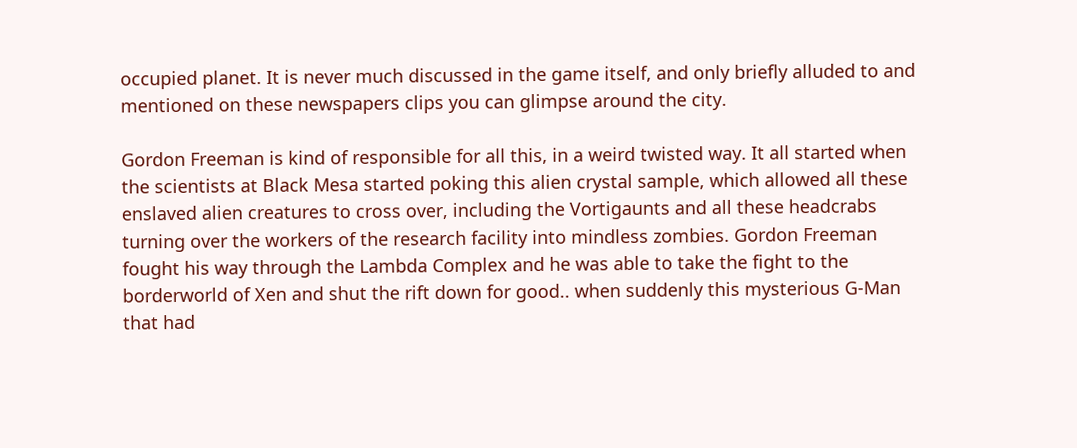occupied planet. It is never much discussed in the game itself, and only briefly alluded to and mentioned on these newspapers clips you can glimpse around the city.

Gordon Freeman is kind of responsible for all this, in a weird twisted way. It all started when the scientists at Black Mesa started poking this alien crystal sample, which allowed all these enslaved alien creatures to cross over, including the Vortigaunts and all these headcrabs turning over the workers of the research facility into mindless zombies. Gordon Freeman fought his way through the Lambda Complex and he was able to take the fight to the borderworld of Xen and shut the rift down for good.. when suddenly this mysterious G-Man that had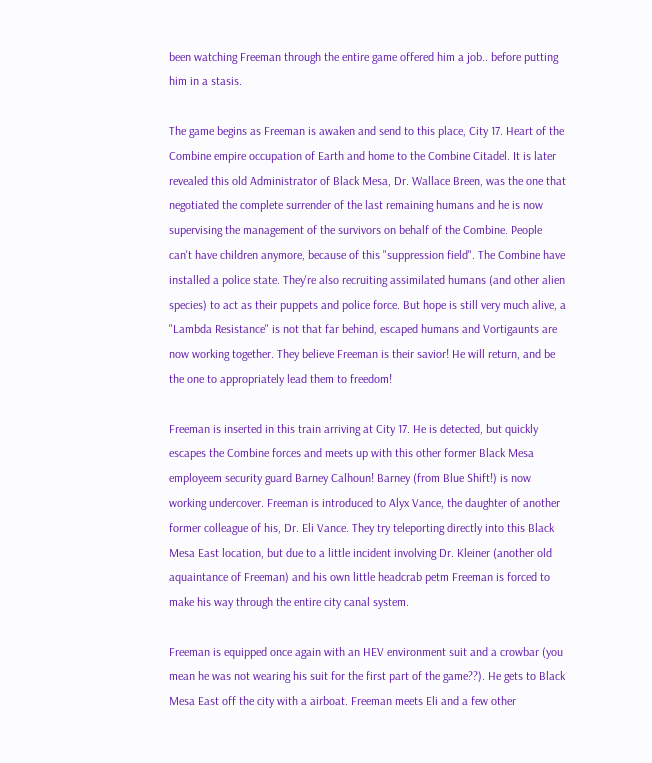been watching Freeman through the entire game offered him a job.. before putting him in a stasis.

The game begins as Freeman is awaken and send to this place, City 17. Heart of the Combine empire occupation of Earth and home to the Combine Citadel. It is later revealed this old Administrator of Black Mesa, Dr. Wallace Breen, was the one that negotiated the complete surrender of the last remaining humans and he is now supervising the management of the survivors on behalf of the Combine. People can't have children anymore, because of this "suppression field". The Combine have installed a police state. They're also recruiting assimilated humans (and other alien species) to act as their puppets and police force. But hope is still very much alive, a "Lambda Resistance" is not that far behind, escaped humans and Vortigaunts are now working together. They believe Freeman is their savior! He will return, and be the one to appropriately lead them to freedom!

Freeman is inserted in this train arriving at City 17. He is detected, but quickly escapes the Combine forces and meets up with this other former Black Mesa employeem security guard Barney Calhoun! Barney (from Blue Shift!) is now working undercover. Freeman is introduced to Alyx Vance, the daughter of another former colleague of his, Dr. Eli Vance. They try teleporting directly into this Black Mesa East location, but due to a little incident involving Dr. Kleiner (another old aquaintance of Freeman) and his own little headcrab petm Freeman is forced to make his way through the entire city canal system.

Freeman is equipped once again with an HEV environment suit and a crowbar (you mean he was not wearing his suit for the first part of the game??). He gets to Black Mesa East off the city with a airboat. Freeman meets Eli and a few other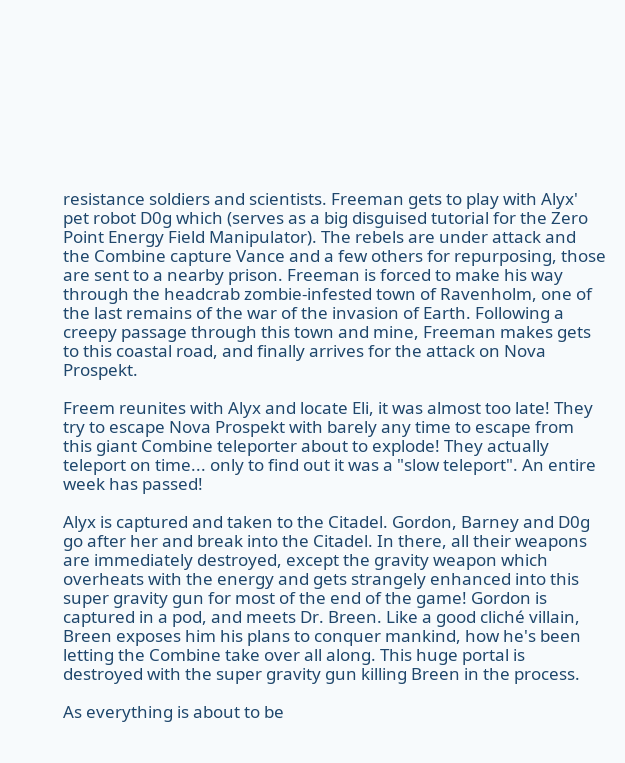resistance soldiers and scientists. Freeman gets to play with Alyx' pet robot D0g which (serves as a big disguised tutorial for the Zero Point Energy Field Manipulator). The rebels are under attack and the Combine capture Vance and a few others for repurposing, those are sent to a nearby prison. Freeman is forced to make his way through the headcrab zombie-infested town of Ravenholm, one of the last remains of the war of the invasion of Earth. Following a creepy passage through this town and mine, Freeman makes gets to this coastal road, and finally arrives for the attack on Nova Prospekt.

Freem reunites with Alyx and locate Eli, it was almost too late! They try to escape Nova Prospekt with barely any time to escape from this giant Combine teleporter about to explode! They actually teleport on time... only to find out it was a "slow teleport". An entire week has passed!

Alyx is captured and taken to the Citadel. Gordon, Barney and D0g go after her and break into the Citadel. In there, all their weapons are immediately destroyed, except the gravity weapon which overheats with the energy and gets strangely enhanced into this super gravity gun for most of the end of the game! Gordon is captured in a pod, and meets Dr. Breen. Like a good cliché villain, Breen exposes him his plans to conquer mankind, how he's been letting the Combine take over all along. This huge portal is destroyed with the super gravity gun killing Breen in the process.

As everything is about to be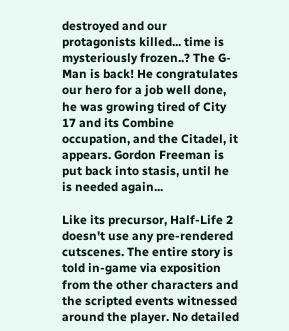destroyed and our protagonists killed... time is mysteriously frozen..? The G-Man is back! He congratulates our hero for a job well done, he was growing tired of City 17 and its Combine occupation, and the Citadel, it appears. Gordon Freeman is put back into stasis, until he is needed again...

Like its precursor, Half-Life 2 doesn't use any pre-rendered cutscenes. The entire story is told in-game via exposition from the other characters and the scripted events witnessed around the player. No detailed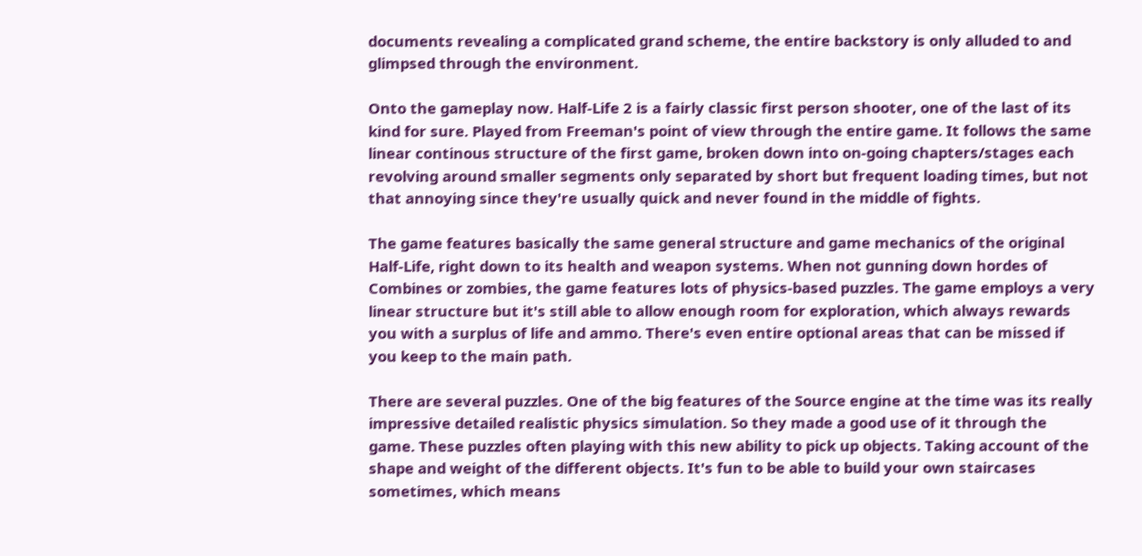documents revealing a complicated grand scheme, the entire backstory is only alluded to and glimpsed through the environment.

Onto the gameplay now. Half-Life 2 is a fairly classic first person shooter, one of the last of its kind for sure. Played from Freeman's point of view through the entire game. It follows the same linear continous structure of the first game, broken down into on-going chapters/stages each revolving around smaller segments only separated by short but frequent loading times, but not that annoying since they're usually quick and never found in the middle of fights.

The game features basically the same general structure and game mechanics of the original Half-Life, right down to its health and weapon systems. When not gunning down hordes of Combines or zombies, the game features lots of physics-based puzzles. The game employs a very linear structure but it's still able to allow enough room for exploration, which always rewards you with a surplus of life and ammo. There's even entire optional areas that can be missed if you keep to the main path.

There are several puzzles. One of the big features of the Source engine at the time was its really impressive detailed realistic physics simulation. So they made a good use of it through the game. These puzzles often playing with this new ability to pick up objects. Taking account of the shape and weight of the different objects. It's fun to be able to build your own staircases sometimes, which means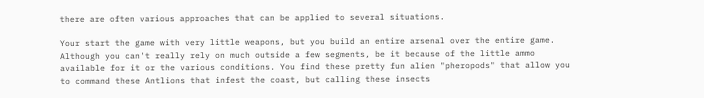there are often various approaches that can be applied to several situations.

Your start the game with very little weapons, but you build an entire arsenal over the entire game. Although you can't really rely on much outside a few segments, be it because of the little ammo available for it or the various conditions. You find these pretty fun alien "pheropods" that allow you to command these Antlions that infest the coast, but calling these insects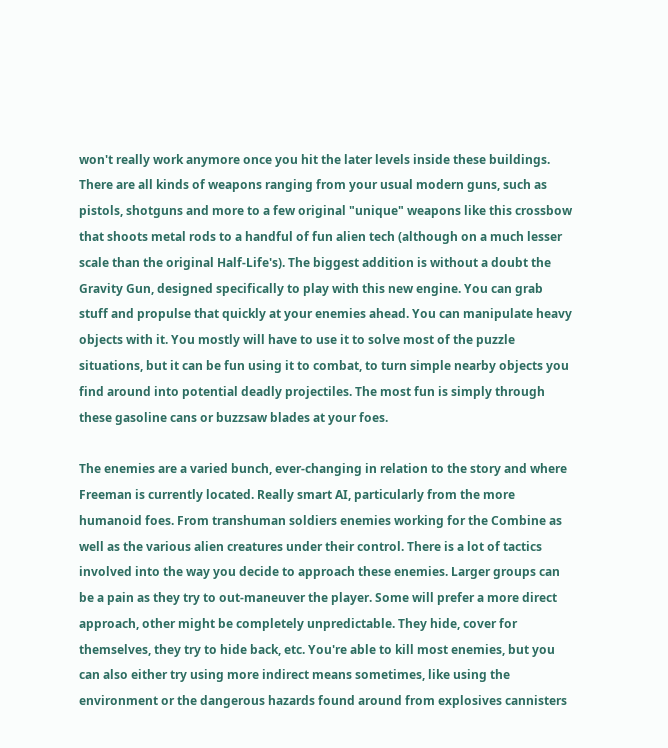won't really work anymore once you hit the later levels inside these buildings. There are all kinds of weapons ranging from your usual modern guns, such as pistols, shotguns and more to a few original "unique" weapons like this crossbow that shoots metal rods to a handful of fun alien tech (although on a much lesser scale than the original Half-Life's). The biggest addition is without a doubt the Gravity Gun, designed specifically to play with this new engine. You can grab stuff and propulse that quickly at your enemies ahead. You can manipulate heavy objects with it. You mostly will have to use it to solve most of the puzzle situations, but it can be fun using it to combat, to turn simple nearby objects you find around into potential deadly projectiles. The most fun is simply through these gasoline cans or buzzsaw blades at your foes.

The enemies are a varied bunch, ever-changing in relation to the story and where Freeman is currently located. Really smart AI, particularly from the more humanoid foes. From transhuman soldiers enemies working for the Combine as well as the various alien creatures under their control. There is a lot of tactics involved into the way you decide to approach these enemies. Larger groups can be a pain as they try to out-maneuver the player. Some will prefer a more direct approach, other might be completely unpredictable. They hide, cover for themselves, they try to hide back, etc. You're able to kill most enemies, but you can also either try using more indirect means sometimes, like using the environment or the dangerous hazards found around from explosives cannisters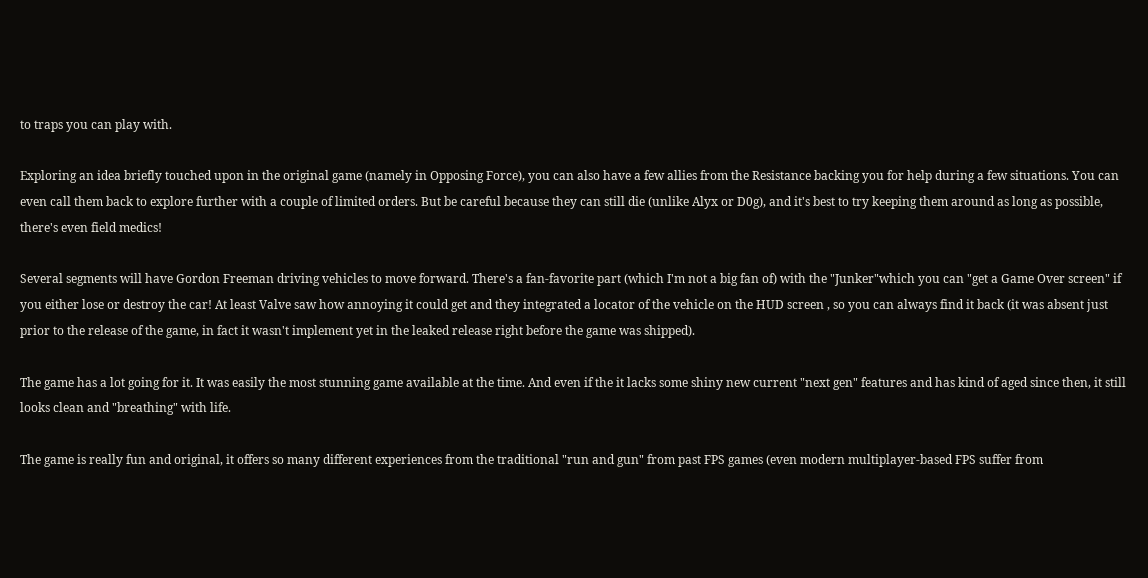to traps you can play with.

Exploring an idea briefly touched upon in the original game (namely in Opposing Force), you can also have a few allies from the Resistance backing you for help during a few situations. You can even call them back to explore further with a couple of limited orders. But be careful because they can still die (unlike Alyx or D0g), and it's best to try keeping them around as long as possible, there's even field medics!

Several segments will have Gordon Freeman driving vehicles to move forward. There's a fan-favorite part (which I'm not a big fan of) with the "Junker"which you can "get a Game Over screen" if you either lose or destroy the car! At least Valve saw how annoying it could get and they integrated a locator of the vehicle on the HUD screen , so you can always find it back (it was absent just prior to the release of the game, in fact it wasn't implement yet in the leaked release right before the game was shipped).

The game has a lot going for it. It was easily the most stunning game available at the time. And even if the it lacks some shiny new current "next gen" features and has kind of aged since then, it still looks clean and "breathing" with life.

The game is really fun and original, it offers so many different experiences from the traditional "run and gun" from past FPS games (even modern multiplayer-based FPS suffer from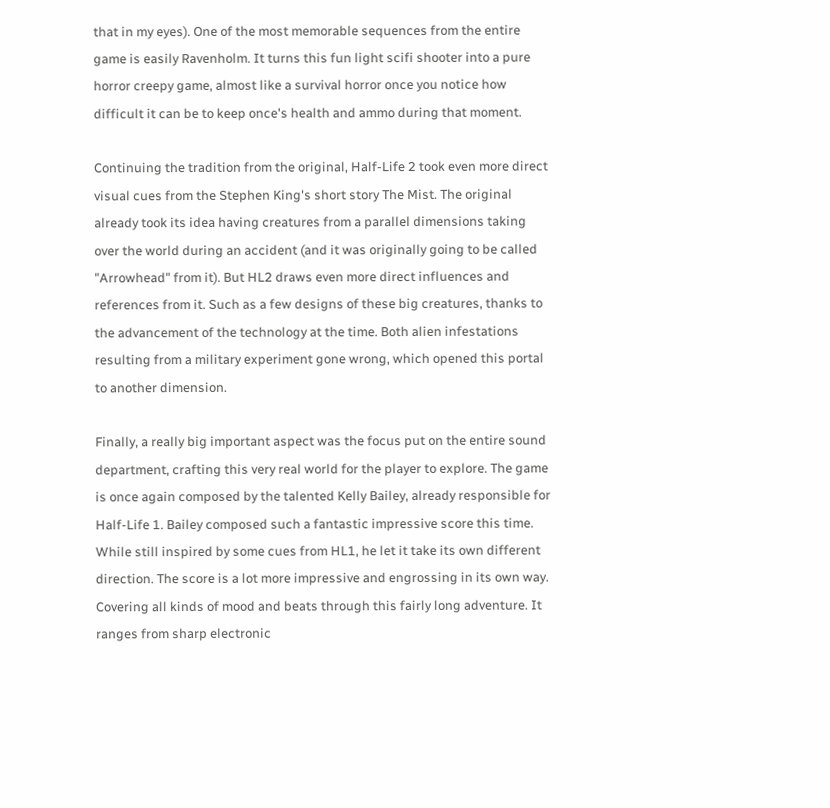that in my eyes). One of the most memorable sequences from the entire game is easily Ravenholm. It turns this fun light scifi shooter into a pure horror creepy game, almost like a survival horror once you notice how difficult it can be to keep once's health and ammo during that moment.

Continuing the tradition from the original, Half-Life 2 took even more direct visual cues from the Stephen King's short story The Mist. The original already took its idea having creatures from a parallel dimensions taking over the world during an accident (and it was originally going to be called "Arrowhead" from it). But HL2 draws even more direct influences and references from it. Such as a few designs of these big creatures, thanks to the advancement of the technology at the time. Both alien infestations resulting from a military experiment gone wrong, which opened this portal to another dimension.

Finally, a really big important aspect was the focus put on the entire sound department, crafting this very real world for the player to explore. The game is once again composed by the talented Kelly Bailey, already responsible for Half-Life 1. Bailey composed such a fantastic impressive score this time. While still inspired by some cues from HL1, he let it take its own different direction. The score is a lot more impressive and engrossing in its own way. Covering all kinds of mood and beats through this fairly long adventure. It ranges from sharp electronic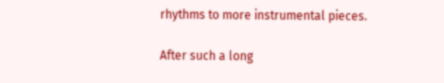rhythms to more instrumental pieces.

After such a long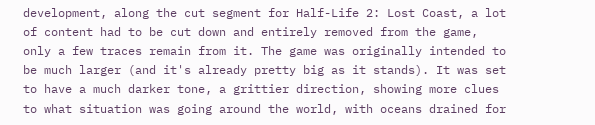development, along the cut segment for Half-Life 2: Lost Coast, a lot of content had to be cut down and entirely removed from the game, only a few traces remain from it. The game was originally intended to be much larger (and it's already pretty big as it stands). It was set to have a much darker tone, a grittier direction, showing more clues to what situation was going around the world, with oceans drained for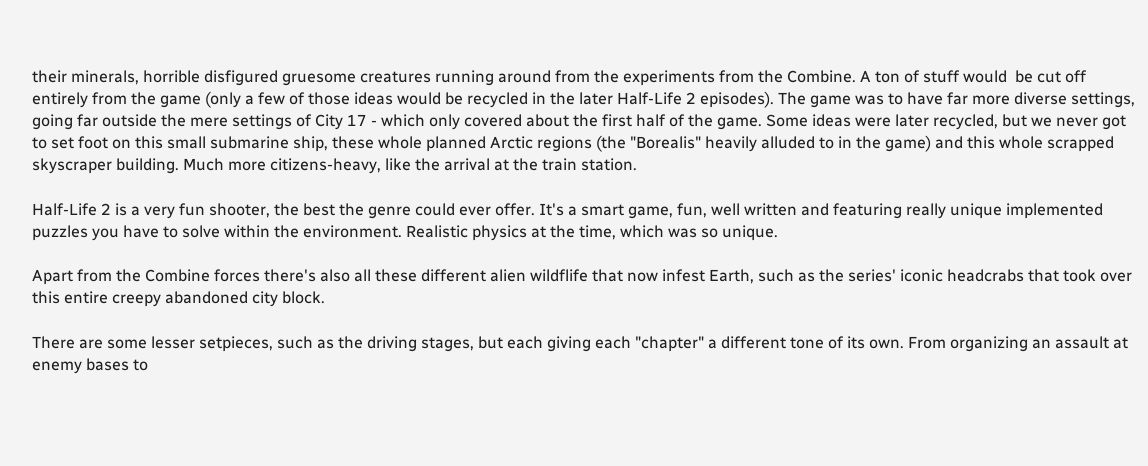their minerals, horrible disfigured gruesome creatures running around from the experiments from the Combine. A ton of stuff would  be cut off entirely from the game (only a few of those ideas would be recycled in the later Half-Life 2 episodes). The game was to have far more diverse settings, going far outside the mere settings of City 17 - which only covered about the first half of the game. Some ideas were later recycled, but we never got to set foot on this small submarine ship, these whole planned Arctic regions (the "Borealis" heavily alluded to in the game) and this whole scrapped skyscraper building. Much more citizens-heavy, like the arrival at the train station.

Half-Life 2 is a very fun shooter, the best the genre could ever offer. It's a smart game, fun, well written and featuring really unique implemented puzzles you have to solve within the environment. Realistic physics at the time, which was so unique.

Apart from the Combine forces there's also all these different alien wildflife that now infest Earth, such as the series' iconic headcrabs that took over this entire creepy abandoned city block.

There are some lesser setpieces, such as the driving stages, but each giving each "chapter" a different tone of its own. From organizing an assault at enemy bases to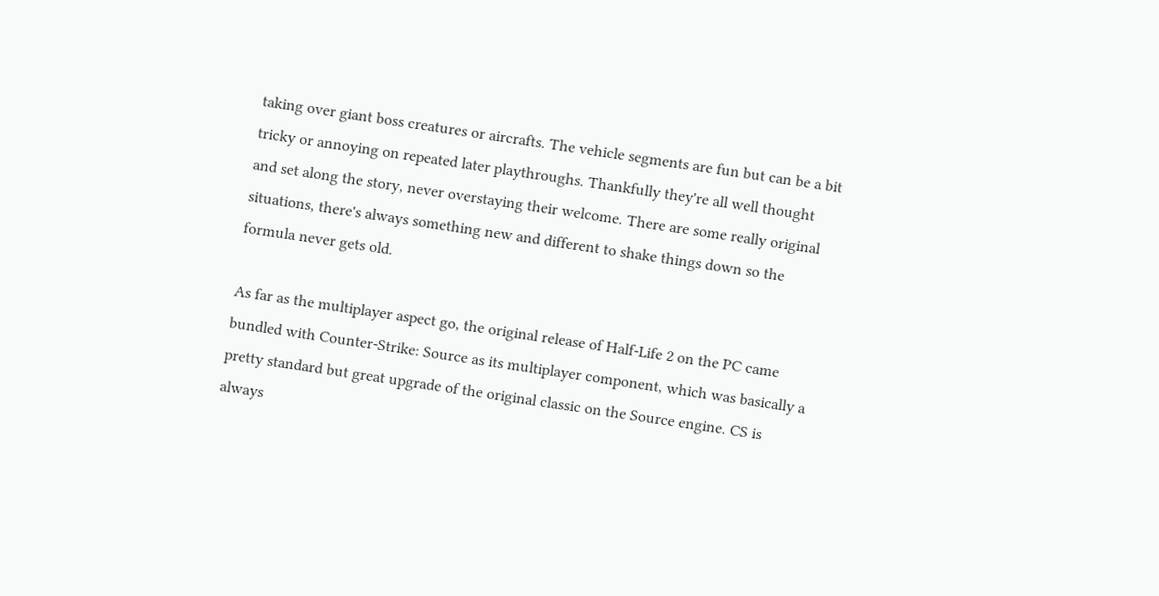taking over giant boss creatures or aircrafts. The vehicle segments are fun but can be a bit tricky or annoying on repeated later playthroughs. Thankfully they're all well thought and set along the story, never overstaying their welcome. There are some really original situations, there's always something new and different to shake things down so the formula never gets old.

As far as the multiplayer aspect go, the original release of Half-Life 2 on the PC came bundled with Counter-Strike: Source as its multiplayer component, which was basically a pretty standard but great upgrade of the original classic on the Source engine. CS is always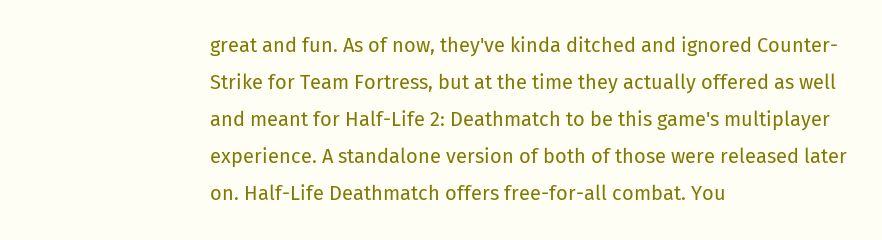great and fun. As of now, they've kinda ditched and ignored Counter-Strike for Team Fortress, but at the time they actually offered as well and meant for Half-Life 2: Deathmatch to be this game's multiplayer experience. A standalone version of both of those were released later on. Half-Life Deathmatch offers free-for-all combat. You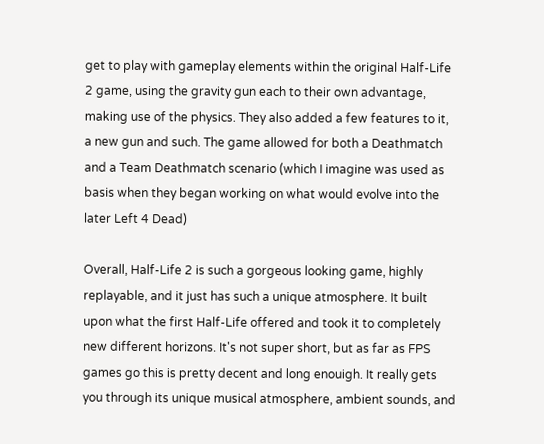get to play with gameplay elements within the original Half-Life 2 game, using the gravity gun each to their own advantage, making use of the physics. They also added a few features to it, a new gun and such. The game allowed for both a Deathmatch and a Team Deathmatch scenario (which I imagine was used as basis when they began working on what would evolve into the later Left 4 Dead)

Overall, Half-Life 2 is such a gorgeous looking game, highly replayable, and it just has such a unique atmosphere. It built upon what the first Half-Life offered and took it to completely new different horizons. It's not super short, but as far as FPS games go this is pretty decent and long enouigh. It really gets you through its unique musical atmosphere, ambient sounds, and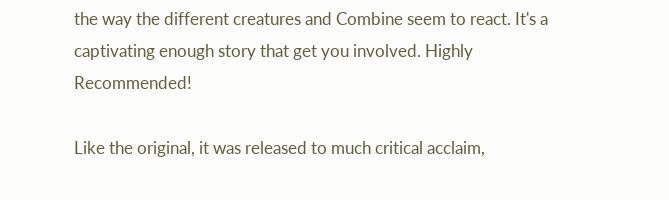the way the different creatures and Combine seem to react. It's a captivating enough story that get you involved. Highly Recommended!

Like the original, it was released to much critical acclaim,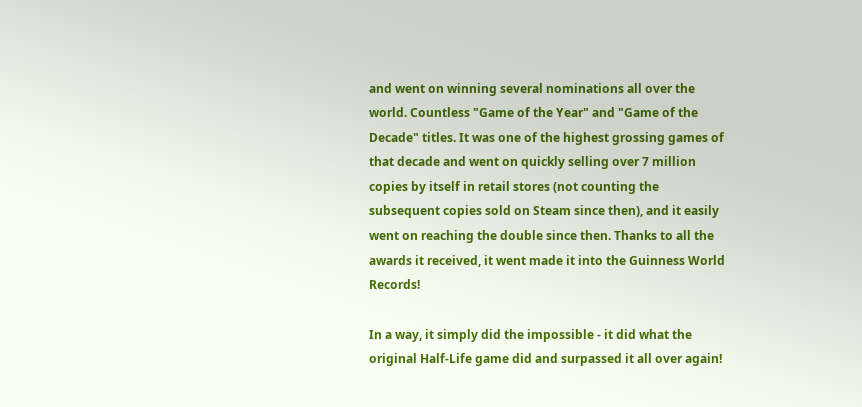and went on winning several nominations all over the world. Countless "Game of the Year" and "Game of the Decade" titles. It was one of the highest grossing games of that decade and went on quickly selling over 7 million copies by itself in retail stores (not counting the subsequent copies sold on Steam since then), and it easily went on reaching the double since then. Thanks to all the awards it received, it went made it into the Guinness World Records!

In a way, it simply did the impossible - it did what the original Half-Life game did and surpassed it all over again!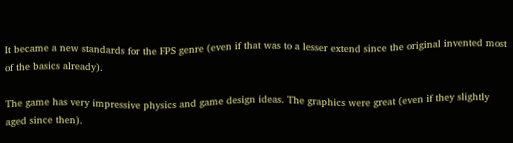It became a new standards for the FPS genre (even if that was to a lesser extend since the original invented most of the basics already).

The game has very impressive physics and game design ideas. The graphics were great (even if they slightly aged since then).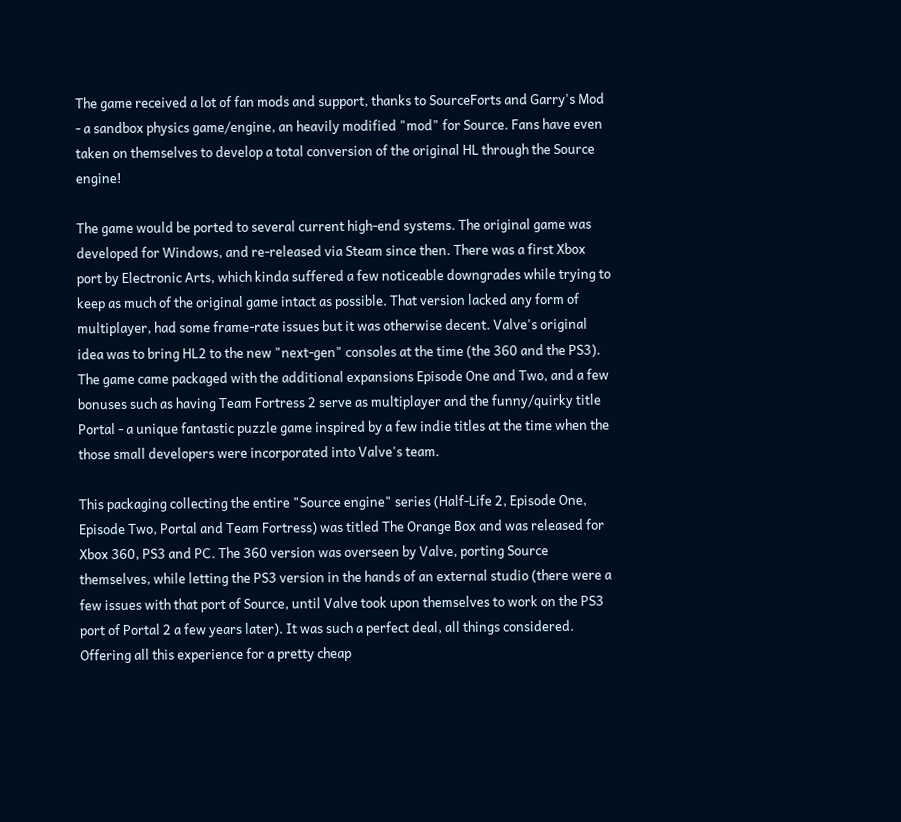The game received a lot of fan mods and support, thanks to SourceForts and Garry's Mod - a sandbox physics game/engine, an heavily modified "mod" for Source. Fans have even taken on themselves to develop a total conversion of the original HL through the Source engine!

The game would be ported to several current high-end systems. The original game was developed for Windows, and re-released via Steam since then. There was a first Xbox port by Electronic Arts, which kinda suffered a few noticeable downgrades while trying to keep as much of the original game intact as possible. That version lacked any form of multiplayer, had some frame-rate issues but it was otherwise decent. Valve's original idea was to bring HL2 to the new "next-gen" consoles at the time (the 360 and the PS3). The game came packaged with the additional expansions Episode One and Two, and a few bonuses such as having Team Fortress 2 serve as multiplayer and the funny/quirky title Portal - a unique fantastic puzzle game inspired by a few indie titles at the time when the those small developers were incorporated into Valve's team.

This packaging collecting the entire "Source engine" series (Half-Life 2, Episode One, Episode Two, Portal and Team Fortress) was titled The Orange Box and was released for Xbox 360, PS3 and PC. The 360 version was overseen by Valve, porting Source themselves, while letting the PS3 version in the hands of an external studio (there were a few issues with that port of Source, until Valve took upon themselves to work on the PS3 port of Portal 2 a few years later). It was such a perfect deal, all things considered. Offering all this experience for a pretty cheap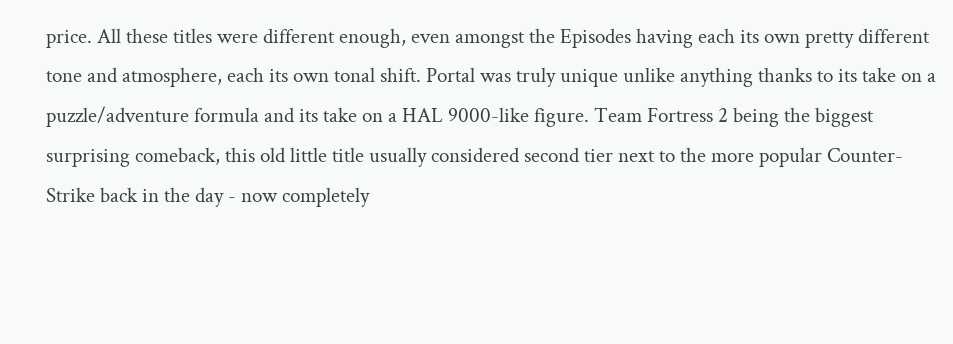price. All these titles were different enough, even amongst the Episodes having each its own pretty different tone and atmosphere, each its own tonal shift. Portal was truly unique unlike anything thanks to its take on a puzzle/adventure formula and its take on a HAL 9000-like figure. Team Fortress 2 being the biggest surprising comeback, this old little title usually considered second tier next to the more popular Counter-Strike back in the day - now completely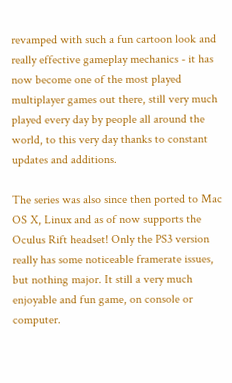revamped with such a fun cartoon look and really effective gameplay mechanics - it has now become one of the most played multiplayer games out there, still very much played every day by people all around the world, to this very day thanks to constant updates and additions.

The series was also since then ported to Mac OS X, Linux and as of now supports the Oculus Rift headset! Only the PS3 version really has some noticeable framerate issues, but nothing major. It still a very much enjoyable and fun game, on console or computer.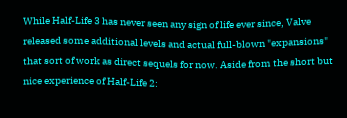While Half-Life 3 has never seen any sign of life ever since, Valve released some additional levels and actual full-blown "expansions" that sort of work as direct sequels for now. Aside from the short but nice experience of Half-Life 2: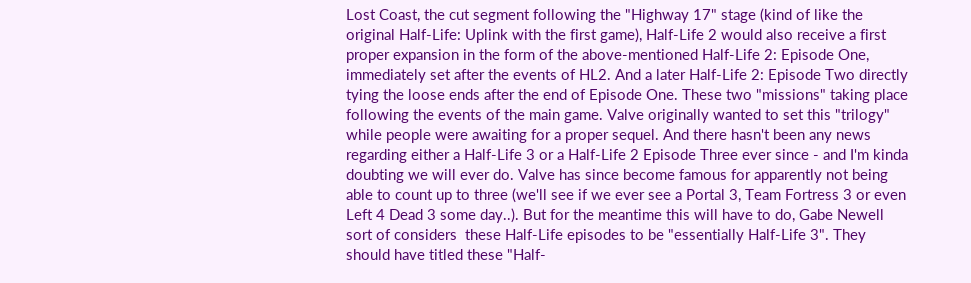Lost Coast, the cut segment following the "Highway 17" stage (kind of like the original Half-Life: Uplink with the first game), Half-Life 2 would also receive a first proper expansion in the form of the above-mentioned Half-Life 2: Episode One, immediately set after the events of HL2. And a later Half-Life 2: Episode Two directly tying the loose ends after the end of Episode One. These two "missions" taking place following the events of the main game. Valve originally wanted to set this "trilogy" while people were awaiting for a proper sequel. And there hasn't been any news regarding either a Half-Life 3 or a Half-Life 2 Episode Three ever since - and I'm kinda doubting we will ever do. Valve has since become famous for apparently not being able to count up to three (we'll see if we ever see a Portal 3, Team Fortress 3 or even Left 4 Dead 3 some day..). But for the meantime this will have to do, Gabe Newell sort of considers  these Half-Life episodes to be "essentially Half-Life 3". They should have titled these "Half-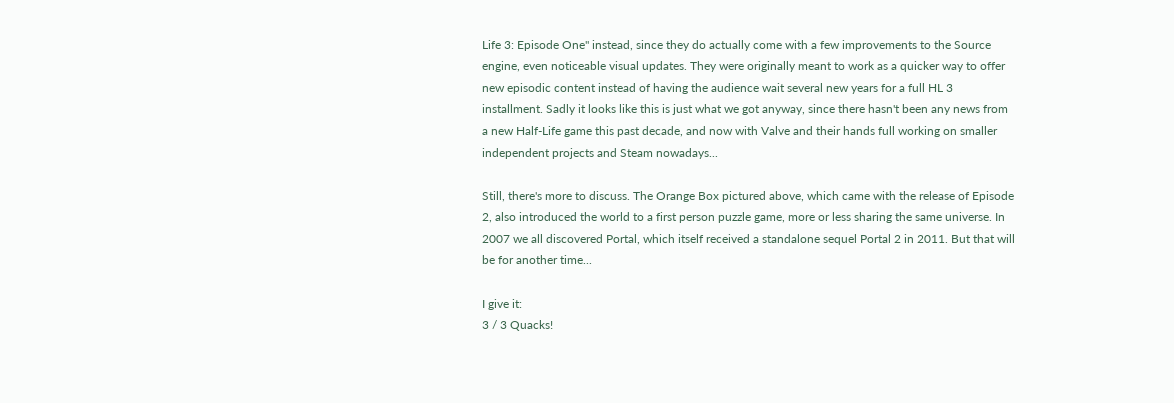Life 3: Episode One" instead, since they do actually come with a few improvements to the Source engine, even noticeable visual updates. They were originally meant to work as a quicker way to offer new episodic content instead of having the audience wait several new years for a full HL 3 installment. Sadly it looks like this is just what we got anyway, since there hasn't been any news from a new Half-Life game this past decade, and now with Valve and their hands full working on smaller independent projects and Steam nowadays...

Still, there's more to discuss. The Orange Box pictured above, which came with the release of Episode 2, also introduced the world to a first person puzzle game, more or less sharing the same universe. In 2007 we all discovered Portal, which itself received a standalone sequel Portal 2 in 2011. But that will be for another time...

I give it:
3 / 3 Quacks!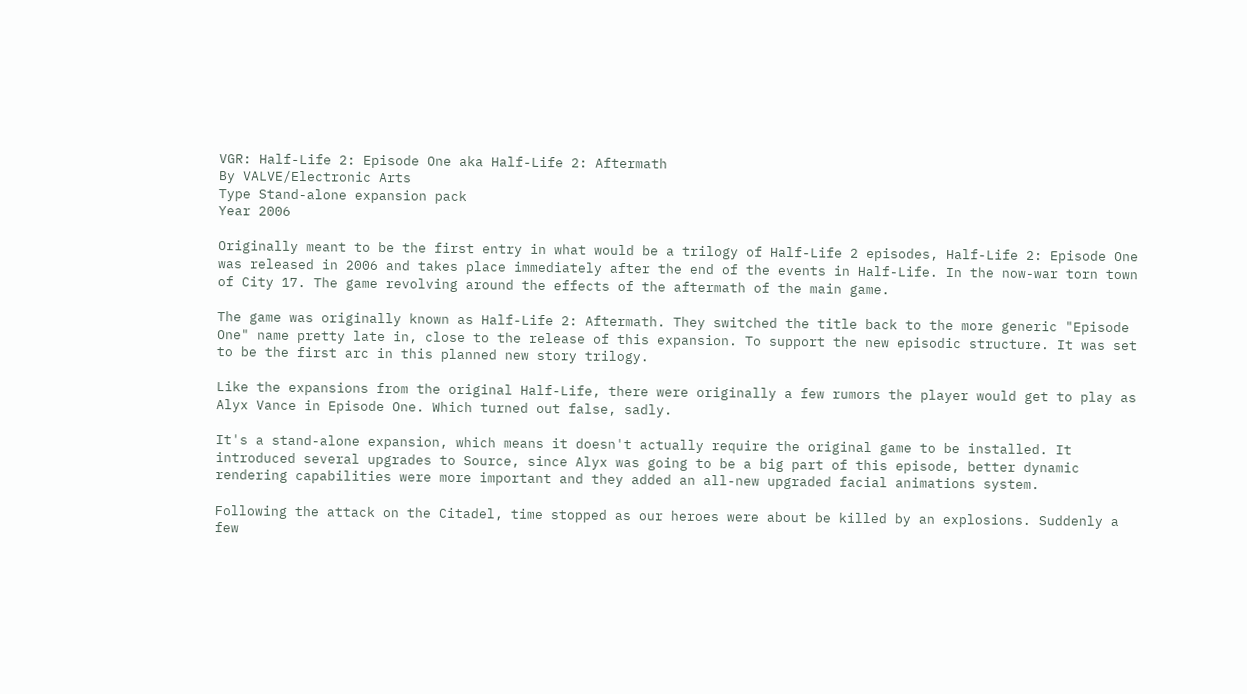VGR: Half-Life 2: Episode One aka Half-Life 2: Aftermath
By VALVE/Electronic Arts
Type Stand-alone expansion pack
Year 2006

Originally meant to be the first entry in what would be a trilogy of Half-Life 2 episodes, Half-Life 2: Episode One was released in 2006 and takes place immediately after the end of the events in Half-Life. In the now-war torn town of City 17. The game revolving around the effects of the aftermath of the main game.

The game was originally known as Half-Life 2: Aftermath. They switched the title back to the more generic "Episode One" name pretty late in, close to the release of this expansion. To support the new episodic structure. It was set to be the first arc in this planned new story trilogy.

Like the expansions from the original Half-Life, there were originally a few rumors the player would get to play as Alyx Vance in Episode One. Which turned out false, sadly.

It's a stand-alone expansion, which means it doesn't actually require the original game to be installed. It introduced several upgrades to Source, since Alyx was going to be a big part of this episode, better dynamic rendering capabilities were more important and they added an all-new upgraded facial animations system.

Following the attack on the Citadel, time stopped as our heroes were about be killed by an explosions. Suddenly a few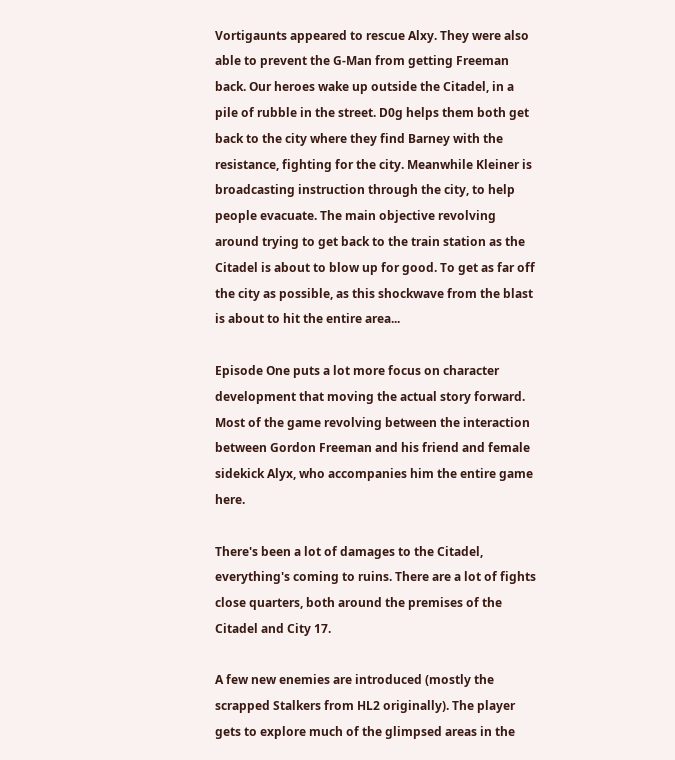Vortigaunts appeared to rescue Alxy. They were also able to prevent the G-Man from getting Freeman back. Our heroes wake up outside the Citadel, in a pile of rubble in the street. D0g helps them both get back to the city where they find Barney with the resistance, fighting for the city. Meanwhile Kleiner is broadcasting instruction through the city, to help people evacuate. The main objective revolving around trying to get back to the train station as the Citadel is about to blow up for good. To get as far off the city as possible, as this shockwave from the blast is about to hit the entire area...

Episode One puts a lot more focus on character development that moving the actual story forward. Most of the game revolving between the interaction between Gordon Freeman and his friend and female sidekick Alyx, who accompanies him the entire game here.

There's been a lot of damages to the Citadel, everything's coming to ruins. There are a lot of fights close quarters, both around the premises of the Citadel and City 17.

A few new enemies are introduced (mostly the scrapped Stalkers from HL2 originally). The player gets to explore much of the glimpsed areas in the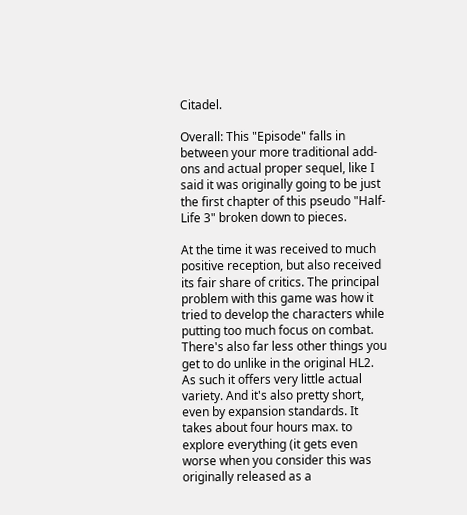Citadel.

Overall: This "Episode" falls in between your more traditional add-ons and actual proper sequel, like I said it was originally going to be just the first chapter of this pseudo "Half-Life 3" broken down to pieces.

At the time it was received to much positive reception, but also received its fair share of critics. The principal problem with this game was how it tried to develop the characters while putting too much focus on combat. There's also far less other things you get to do unlike in the original HL2. As such it offers very little actual variety. And it's also pretty short, even by expansion standards. It takes about four hours max. to explore everything (it gets even worse when you consider this was originally released as a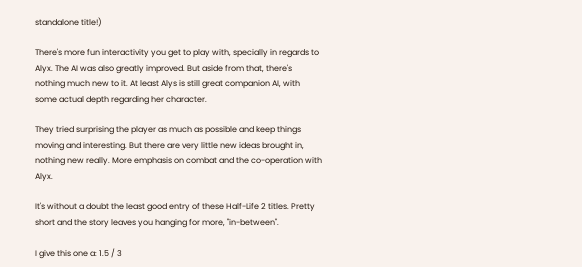standalone title!)

There's more fun interactivity you get to play with, specially in regards to Alyx. The AI was also greatly improved. But aside from that, there's nothing much new to it. At least Alys is still great companion AI, with some actual depth regarding her character.

They tried surprising the player as much as possible and keep things moving and interesting. But there are very little new ideas brought in, nothing new really. More emphasis on combat and the co-operation with Alyx.

It's without a doubt the least good entry of these Half-Life 2 titles. Pretty short and the story leaves you hanging for more, "in-between".

I give this one a: 1.5 / 3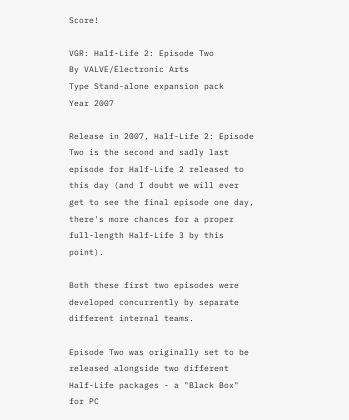Score!

VGR: Half-Life 2: Episode Two
By VALVE/Electronic Arts
Type Stand-alone expansion pack
Year 2007

Release in 2007, Half-Life 2: Episode Two is the second and sadly last episode for Half-Life 2 released to this day (and I doubt we will ever get to see the final episode one day, there's more chances for a proper full-length Half-Life 3 by this point).

Both these first two episodes were developed concurrently by separate different internal teams.

Episode Two was originally set to be released alongside two different Half-Life packages - a "Black Box" for PC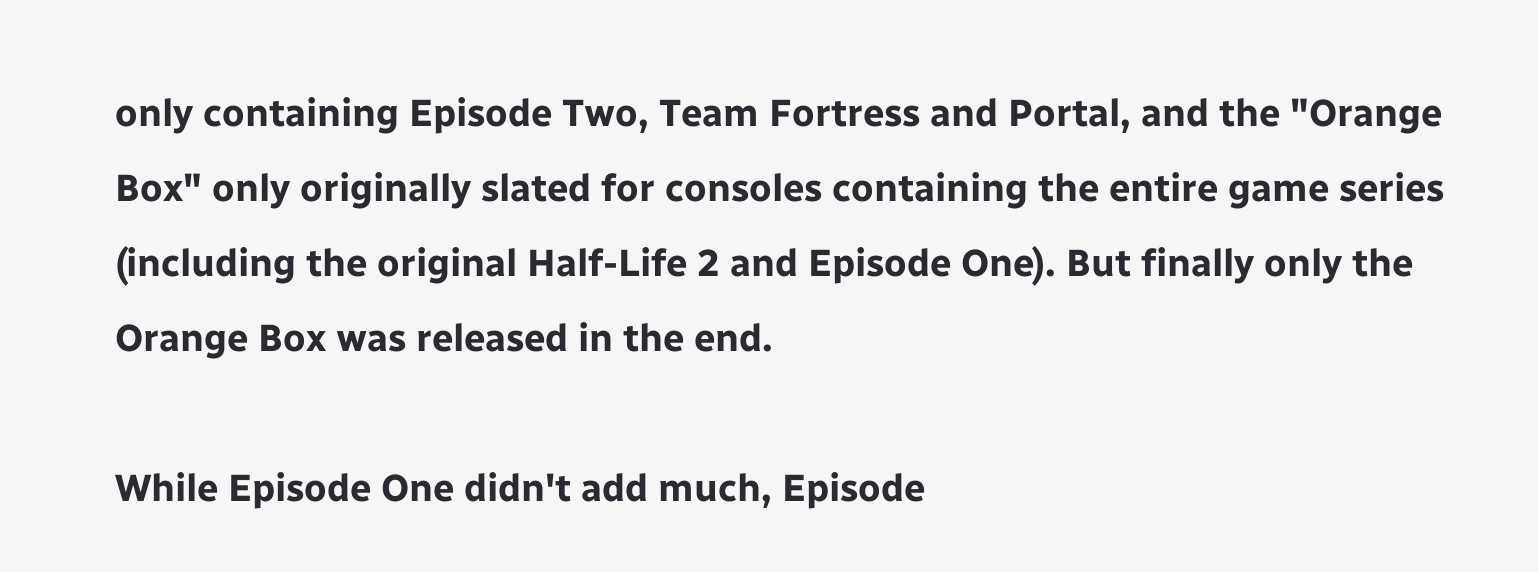only containing Episode Two, Team Fortress and Portal, and the "Orange Box" only originally slated for consoles containing the entire game series (including the original Half-Life 2 and Episode One). But finally only the Orange Box was released in the end.

While Episode One didn't add much, Episode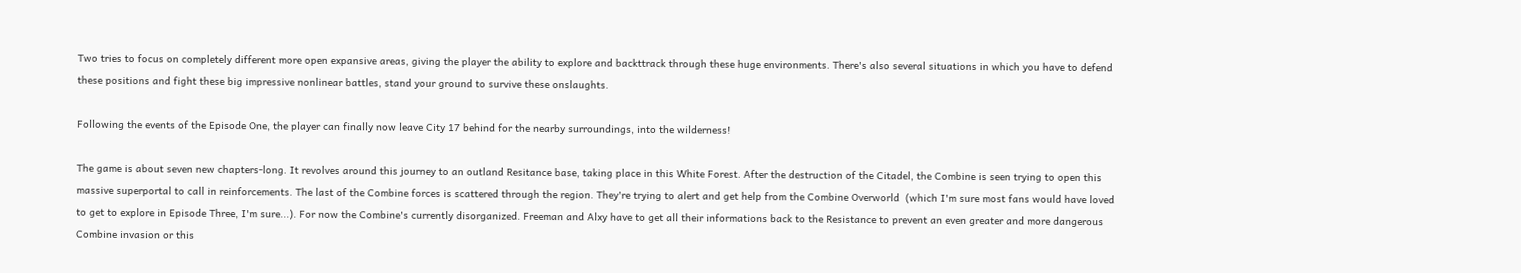Two tries to focus on completely different more open expansive areas, giving the player the ability to explore and backttrack through these huge environments. There's also several situations in which you have to defend these positions and fight these big impressive nonlinear battles, stand your ground to survive these onslaughts.

Following the events of the Episode One, the player can finally now leave City 17 behind for the nearby surroundings, into the wilderness!

The game is about seven new chapters-long. It revolves around this journey to an outland Resitance base, taking place in this White Forest. After the destruction of the Citadel, the Combine is seen trying to open this massive superportal to call in reinforcements. The last of the Combine forces is scattered through the region. They're trying to alert and get help from the Combine Overworld  (which I'm sure most fans would have loved to get to explore in Episode Three, I'm sure...). For now the Combine's currently disorganized. Freeman and Alxy have to get all their informations back to the Resistance to prevent an even greater and more dangerous Combine invasion or this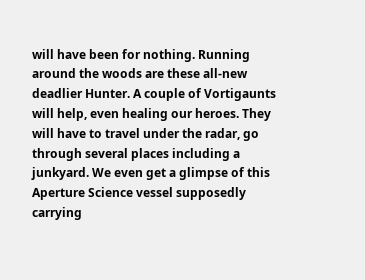will have been for nothing. Running around the woods are these all-new deadlier Hunter. A couple of Vortigaunts will help, even healing our heroes. They will have to travel under the radar, go through several places including a junkyard. We even get a glimpse of this Aperture Science vessel supposedly carrying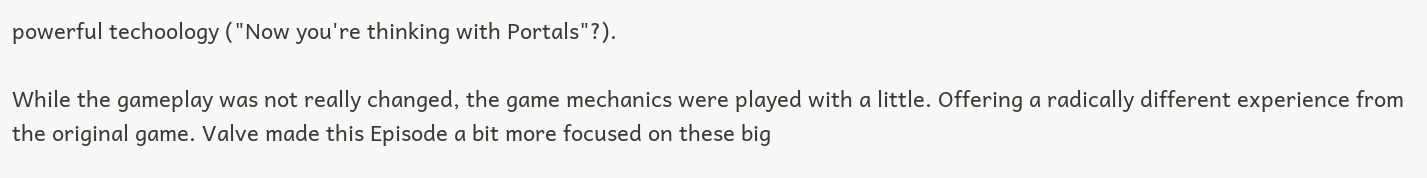powerful techoology ("Now you're thinking with Portals"?).

While the gameplay was not really changed, the game mechanics were played with a little. Offering a radically different experience from the original game. Valve made this Episode a bit more focused on these big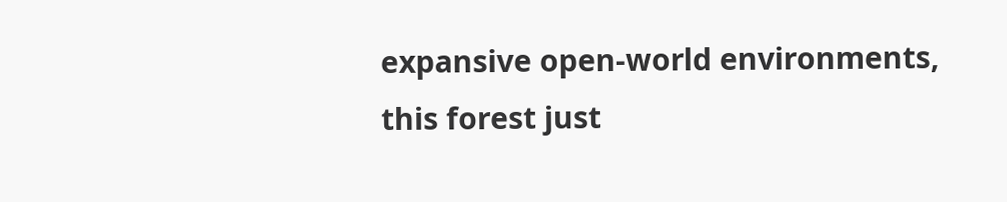expansive open-world environments, this forest just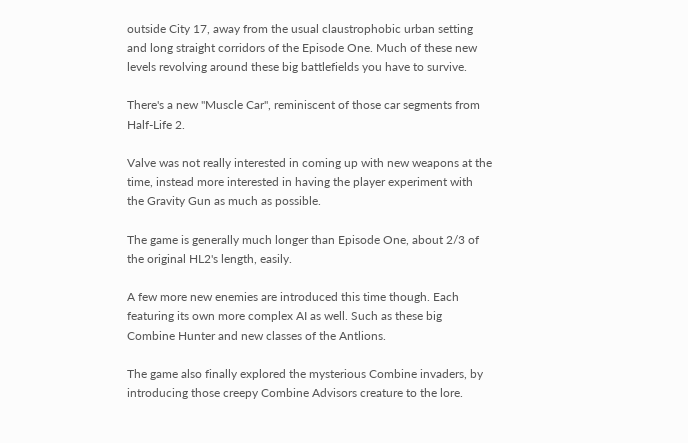outside City 17, away from the usual claustrophobic urban setting and long straight corridors of the Episode One. Much of these new levels revolving around these big battlefields you have to survive.

There's a new "Muscle Car", reminiscent of those car segments from Half-Life 2.

Valve was not really interested in coming up with new weapons at the time, instead more interested in having the player experiment with the Gravity Gun as much as possible.

The game is generally much longer than Episode One, about 2/3 of the original HL2's length, easily.

A few more new enemies are introduced this time though. Each featuring its own more complex AI as well. Such as these big Combine Hunter and new classes of the Antlions.

The game also finally explored the mysterious Combine invaders, by introducing those creepy Combine Advisors creature to the lore.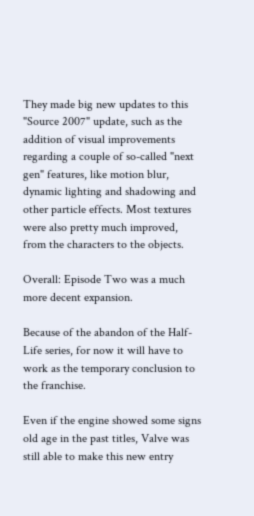They made big new updates to this "Source 2007" update, such as the addition of visual improvements regarding a couple of so-called "next gen" features, like motion blur, dynamic lighting and shadowing and other particle effects. Most textures were also pretty much improved, from the characters to the objects.

Overall: Episode Two was a much more decent expansion.

Because of the abandon of the Half-Life series, for now it will have to work as the temporary conclusion to the franchise.

Even if the engine showed some signs old age in the past titles, Valve was still able to make this new entry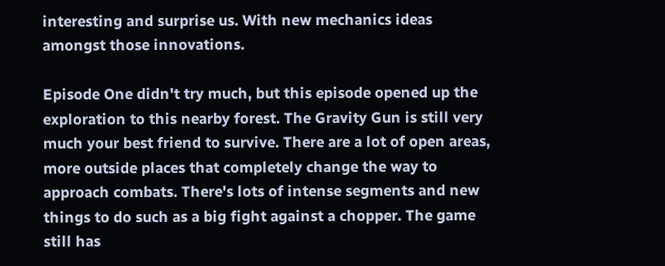interesting and surprise us. With new mechanics ideas amongst those innovations.

Episode One didn't try much, but this episode opened up the exploration to this nearby forest. The Gravity Gun is still very much your best friend to survive. There are a lot of open areas, more outside places that completely change the way to approach combats. There's lots of intense segments and new things to do such as a big fight against a chopper. The game still has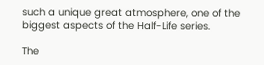such a unique great atmosphere, one of the biggest aspects of the Half-Life series.

The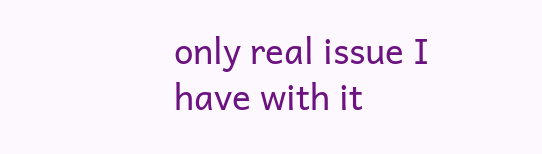only real issue I have with it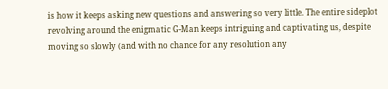is how it keeps asking new questions and answering so very little. The entire sideplot revolving around the enigmatic G-Man keeps intriguing and captivating us, despite moving so slowly (and with no chance for any resolution any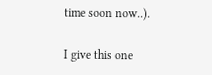time soon now..).

I give this one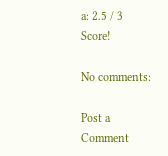a: 2.5 / 3 Score!

No comments:

Post a Comment